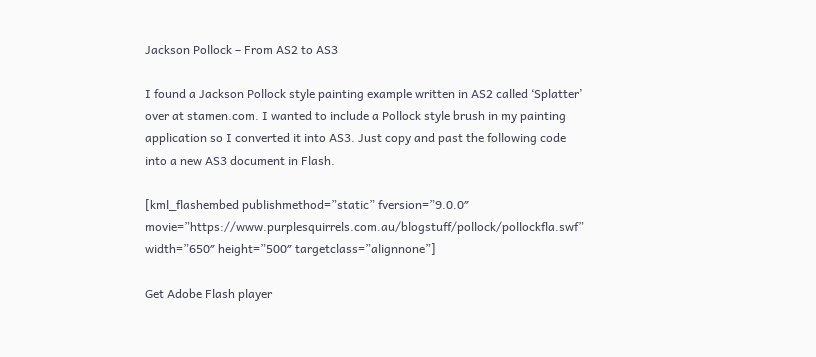Jackson Pollock – From AS2 to AS3

I found a Jackson Pollock style painting example written in AS2 called ‘Splatter’ over at stamen.com. I wanted to include a Pollock style brush in my painting application so I converted it into AS3. Just copy and past the following code into a new AS3 document in Flash.

[kml_flashembed publishmethod=”static” fversion=”9.0.0″ movie=”https://www.purplesquirrels.com.au/blogstuff/pollock/pollockfla.swf” width=”650″ height=”500″ targetclass=”alignnone”]

Get Adobe Flash player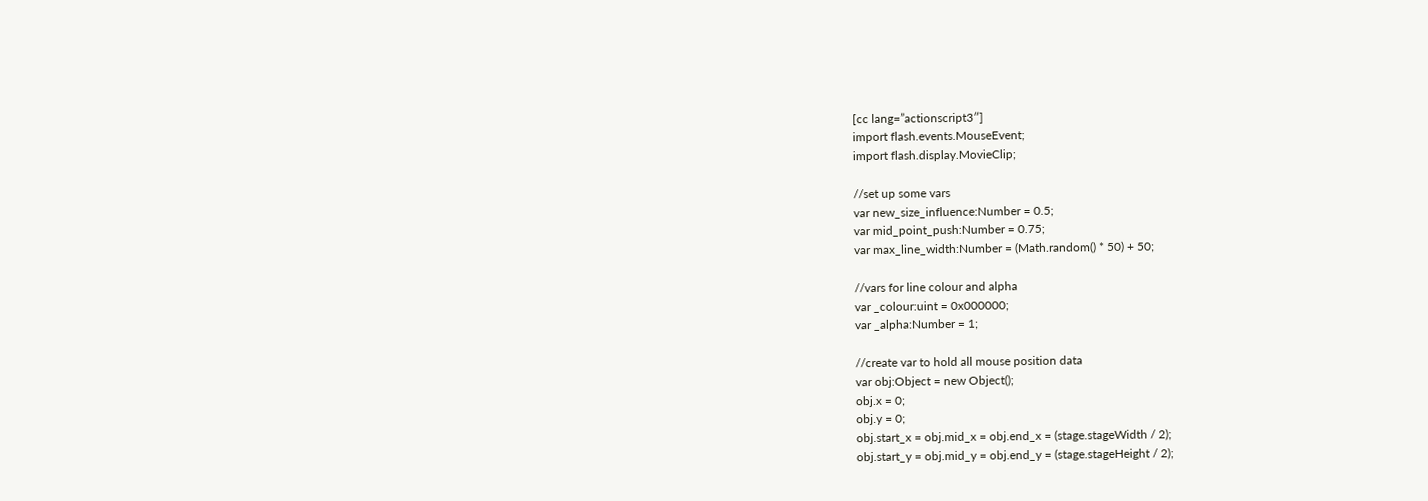[cc lang=”actionscript3″]
import flash.events.MouseEvent;
import flash.display.MovieClip;

//set up some vars
var new_size_influence:Number = 0.5;
var mid_point_push:Number = 0.75;
var max_line_width:Number = (Math.random() * 50) + 50;

//vars for line colour and alpha
var _colour:uint = 0x000000;
var _alpha:Number = 1;

//create var to hold all mouse position data
var obj:Object = new Object();
obj.x = 0;
obj.y = 0;
obj.start_x = obj.mid_x = obj.end_x = (stage.stageWidth / 2);
obj.start_y = obj.mid_y = obj.end_y = (stage.stageHeight / 2);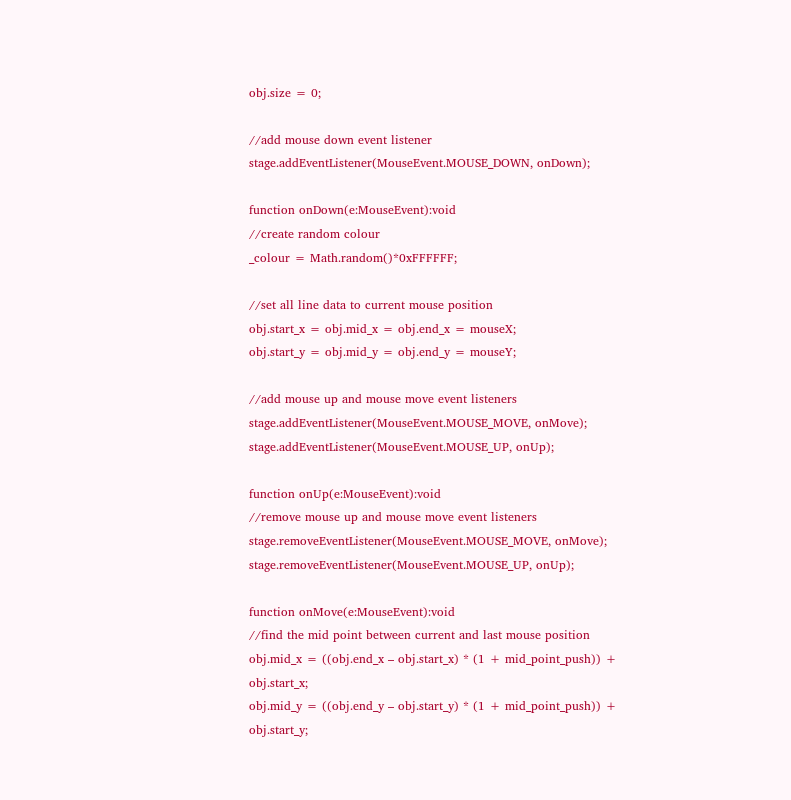obj.size = 0;

//add mouse down event listener
stage.addEventListener(MouseEvent.MOUSE_DOWN, onDown);

function onDown(e:MouseEvent):void
//create random colour
_colour = Math.random()*0xFFFFFF;

//set all line data to current mouse position
obj.start_x = obj.mid_x = obj.end_x = mouseX;
obj.start_y = obj.mid_y = obj.end_y = mouseY;

//add mouse up and mouse move event listeners
stage.addEventListener(MouseEvent.MOUSE_MOVE, onMove);
stage.addEventListener(MouseEvent.MOUSE_UP, onUp);

function onUp(e:MouseEvent):void
//remove mouse up and mouse move event listeners
stage.removeEventListener(MouseEvent.MOUSE_MOVE, onMove);
stage.removeEventListener(MouseEvent.MOUSE_UP, onUp);

function onMove(e:MouseEvent):void
//find the mid point between current and last mouse position
obj.mid_x = ((obj.end_x – obj.start_x) * (1 + mid_point_push)) + obj.start_x;
obj.mid_y = ((obj.end_y – obj.start_y) * (1 + mid_point_push)) + obj.start_y;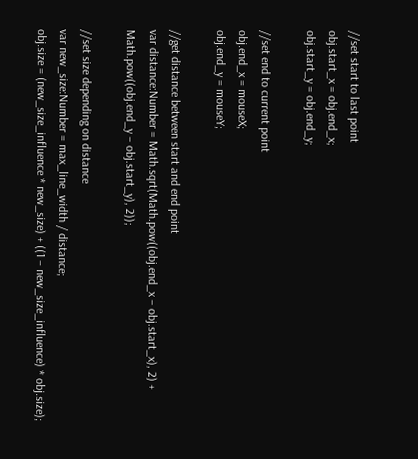//set start to last point
obj.start_x = obj.end_x;
obj.start_y = obj.end_y;

//set end to current point
obj.end_x = mouseX;
obj.end_y = mouseY;

//get distance between start and end point
var distance:Number = Math.sqrt(Math.pow((obj.end_x – obj.start_x), 2) + Math.pow((obj.end_y – obj.start_y), 2));

//set size depending on distance
var new_size:Number = max_line_width / distance;
obj.size = (new_size_influence * new_size) + ((1 – new_size_influence) * obj.size);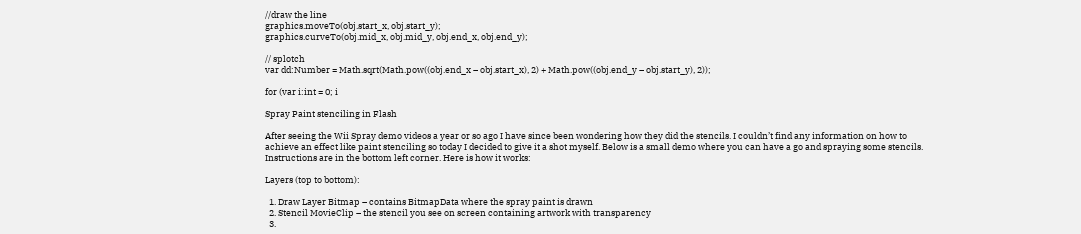//draw the line
graphics.moveTo(obj.start_x, obj.start_y);
graphics.curveTo(obj.mid_x, obj.mid_y, obj.end_x, obj.end_y);

// splotch
var dd:Number = Math.sqrt(Math.pow((obj.end_x – obj.start_x), 2) + Math.pow((obj.end_y – obj.start_y), 2));

for (var i:int = 0; i

Spray Paint stenciling in Flash

After seeing the Wii Spray demo videos a year or so ago I have since been wondering how they did the stencils. I couldn’t find any information on how to achieve an effect like paint stenciling so today I decided to give it a shot myself. Below is a small demo where you can have a go and spraying some stencils. Instructions are in the bottom left corner. Here is how it works:

Layers (top to bottom):

  1. Draw Layer Bitmap – contains BitmapData where the spray paint is drawn
  2. Stencil MovieClip – the stencil you see on screen containing artwork with transparency
  3.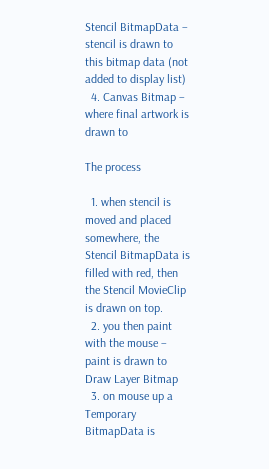Stencil BitmapData – stencil is drawn to this bitmap data (not added to display list)
  4. Canvas Bitmap – where final artwork is drawn to

The process

  1. when stencil is moved and placed somewhere, the Stencil BitmapData is filled with red, then the Stencil MovieClip is drawn on top.
  2. you then paint with the mouse – paint is drawn to Draw Layer Bitmap
  3. on mouse up a Temporary BitmapData is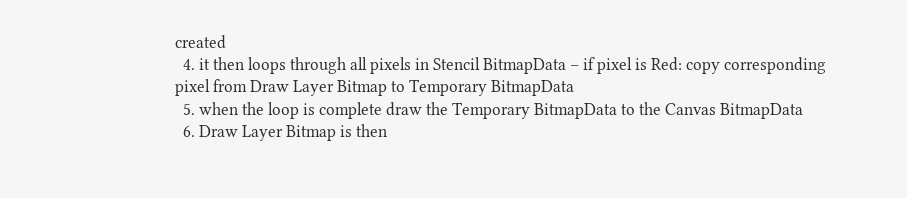created
  4. it then loops through all pixels in Stencil BitmapData – if pixel is Red: copy corresponding pixel from Draw Layer Bitmap to Temporary BitmapData
  5. when the loop is complete draw the Temporary BitmapData to the Canvas BitmapData
  6. Draw Layer Bitmap is then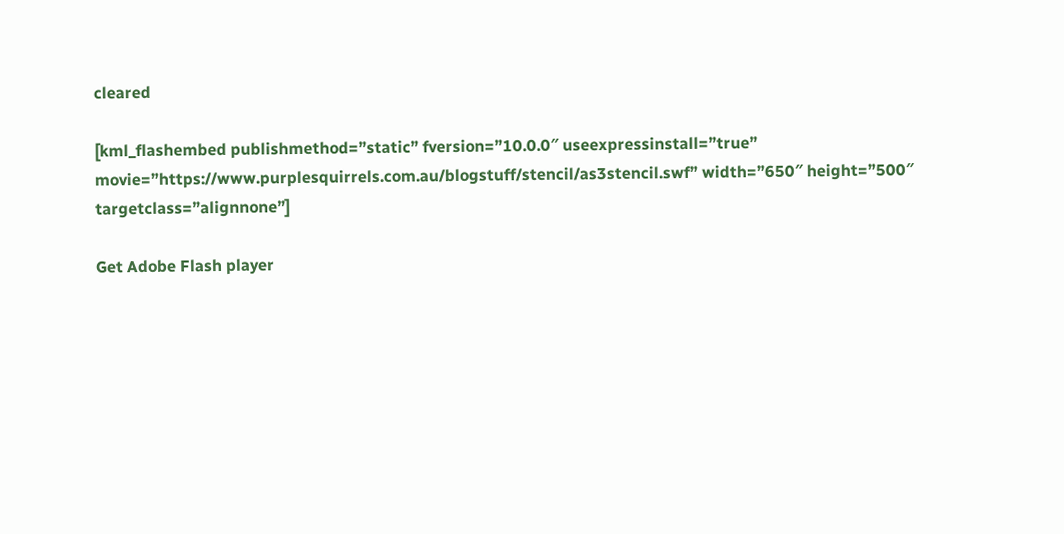cleared

[kml_flashembed publishmethod=”static” fversion=”10.0.0″ useexpressinstall=”true” movie=”https://www.purplesquirrels.com.au/blogstuff/stencil/as3stencil.swf” width=”650″ height=”500″ targetclass=”alignnone”]

Get Adobe Flash player